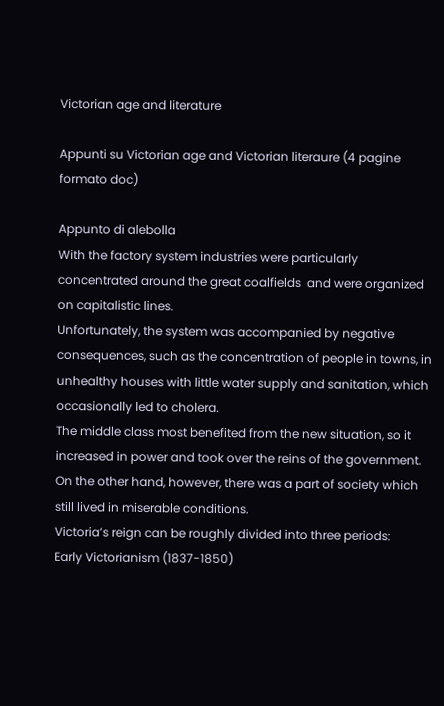Victorian age and literature

Appunti su Victorian age and Victorian literaure (4 pagine formato doc)

Appunto di alebolla
With the factory system industries were particularly concentrated around the great coalfields  and were organized on capitalistic lines.
Unfortunately, the system was accompanied by negative consequences, such as the concentration of people in towns, in unhealthy houses with little water supply and sanitation, which occasionally led to cholera.
The middle class most benefited from the new situation, so it increased in power and took over the reins of the government. On the other hand, however, there was a part of society which still lived in miserable conditions.
Victoria’s reign can be roughly divided into three periods:
Early Victorianism (1837-1850)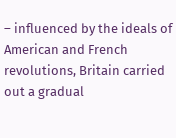– influenced by the ideals of American and French revolutions, Britain carried out a gradual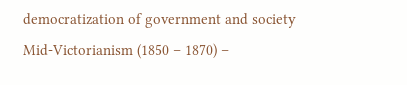democratization of government and society
Mid-Victorianism (1850 – 1870) –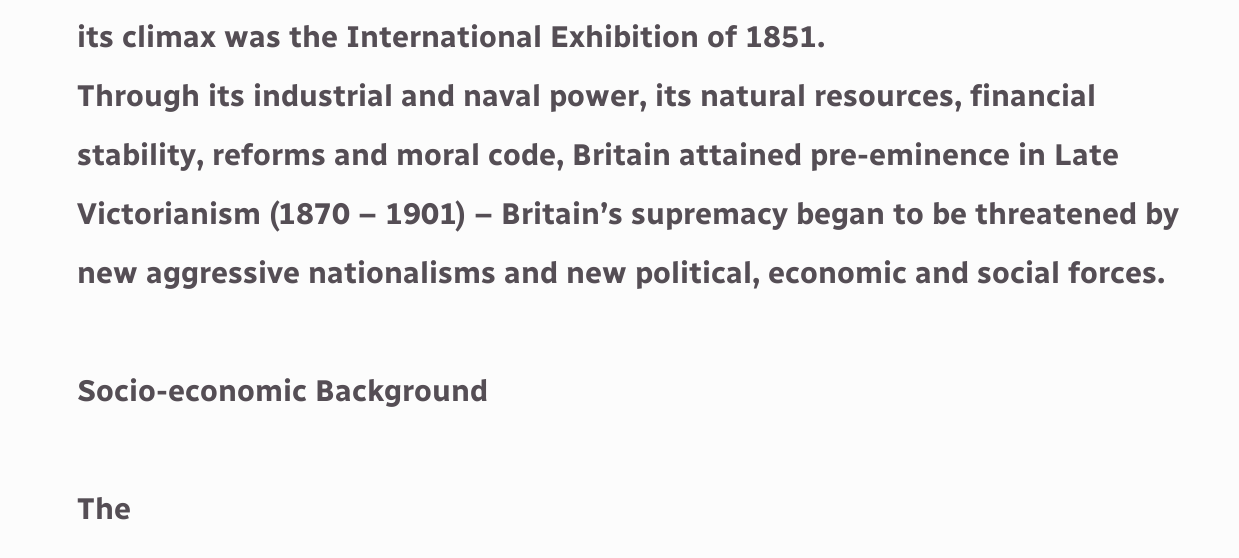its climax was the International Exhibition of 1851.
Through its industrial and naval power, its natural resources, financial stability, reforms and moral code, Britain attained pre-eminence in Late Victorianism (1870 – 1901) – Britain’s supremacy began to be threatened by new aggressive nationalisms and new political, economic and social forces.

Socio-economic Background

The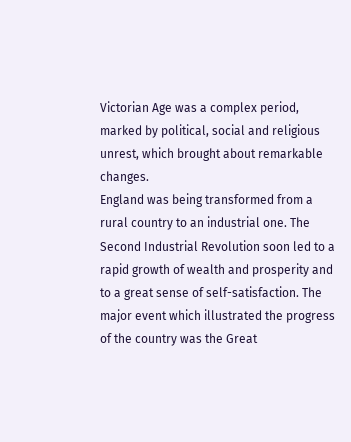Victorian Age was a complex period, marked by political, social and religious unrest, which brought about remarkable changes.
England was being transformed from a rural country to an industrial one. The Second Industrial Revolution soon led to a rapid growth of wealth and prosperity and to a great sense of self-satisfaction. The major event which illustrated the progress of the country was the Great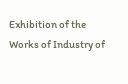Exhibition of the Works of Industry of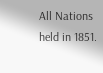All Nations held in 1851.